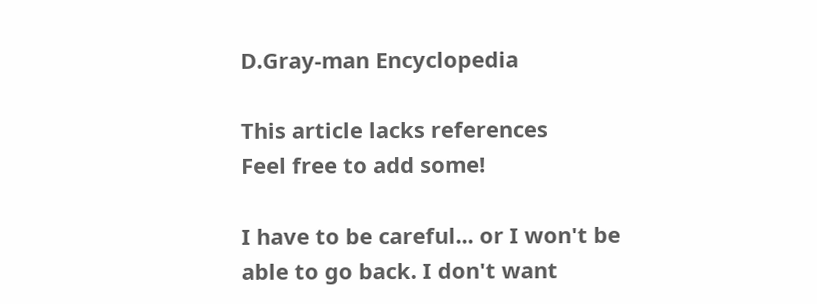D.Gray-man Encyclopedia

This article lacks references
Feel free to add some!

I have to be careful... or I won't be able to go back. I don't want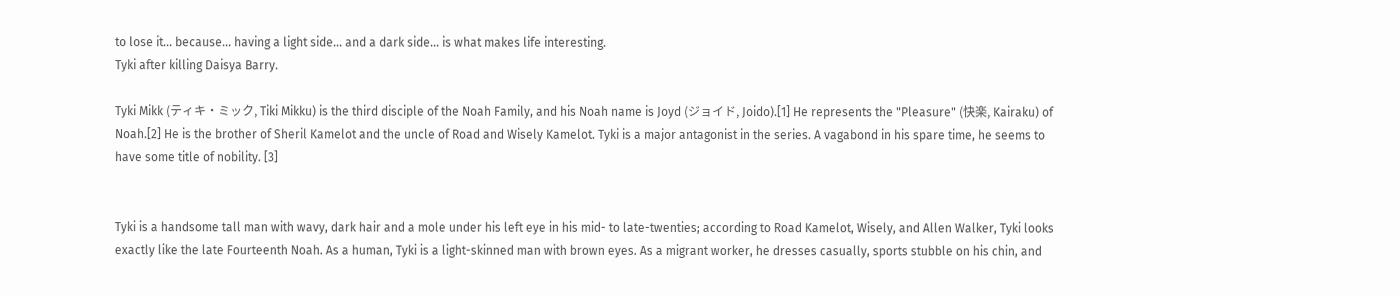to lose it... because... having a light side... and a dark side... is what makes life interesting.
Tyki after killing Daisya Barry.

Tyki Mikk (ティキ・ミック, Tiki Mikku) is the third disciple of the Noah Family, and his Noah name is Joyd (ジョイド, Joido).[1] He represents the "Pleasure" (快楽, Kairaku) of Noah.[2] He is the brother of Sheril Kamelot and the uncle of Road and Wisely Kamelot. Tyki is a major antagonist in the series. A vagabond in his spare time, he seems to have some title of nobility. [3]


Tyki is a handsome tall man with wavy, dark hair and a mole under his left eye in his mid- to late-twenties; according to Road Kamelot, Wisely, and Allen Walker, Tyki looks exactly like the late Fourteenth Noah. As a human, Tyki is a light-skinned man with brown eyes. As a migrant worker, he dresses casually, sports stubble on his chin, and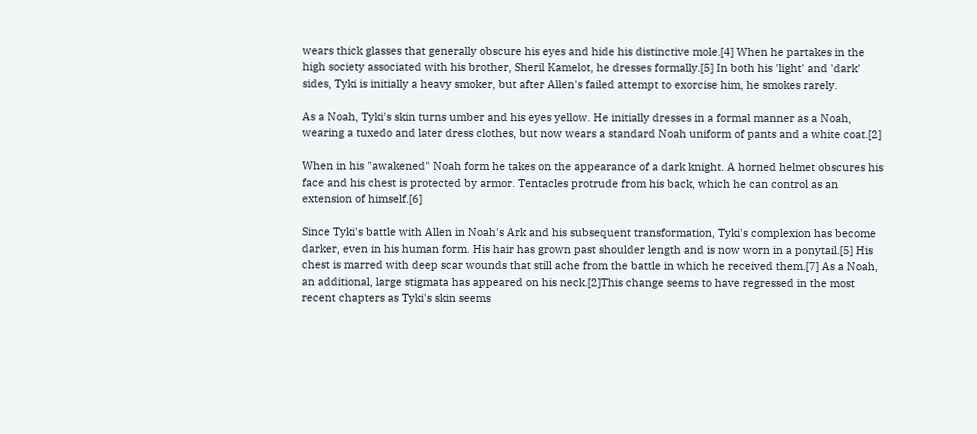wears thick glasses that generally obscure his eyes and hide his distinctive mole.[4] When he partakes in the high society associated with his brother, Sheril Kamelot, he dresses formally.[5] In both his 'light' and 'dark' sides, Tyki is initially a heavy smoker, but after Allen's failed attempt to exorcise him, he smokes rarely.

As a Noah, Tyki's skin turns umber and his eyes yellow. He initially dresses in a formal manner as a Noah, wearing a tuxedo and later dress clothes, but now wears a standard Noah uniform of pants and a white coat.[2]

When in his "awakened" Noah form he takes on the appearance of a dark knight. A horned helmet obscures his face and his chest is protected by armor. Tentacles protrude from his back, which he can control as an extension of himself.[6]

Since Tyki's battle with Allen in Noah's Ark and his subsequent transformation, Tyki's complexion has become darker, even in his human form. His hair has grown past shoulder length and is now worn in a ponytail.[5] His chest is marred with deep scar wounds that still ache from the battle in which he received them.[7] As a Noah, an additional, large stigmata has appeared on his neck.[2]This change seems to have regressed in the most recent chapters as Tyki's skin seems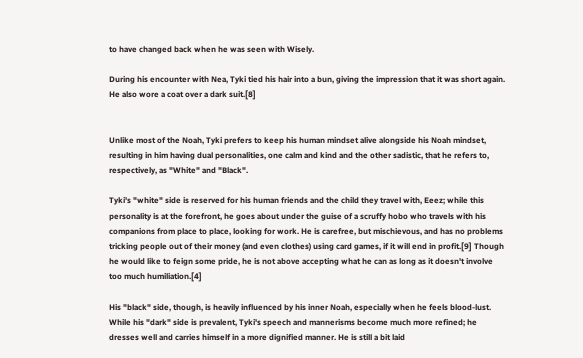to have changed back when he was seen with Wisely.

During his encounter with Nea, Tyki tied his hair into a bun, giving the impression that it was short again. He also wore a coat over a dark suit.[8]


Unlike most of the Noah, Tyki prefers to keep his human mindset alive alongside his Noah mindset, resulting in him having dual personalities, one calm and kind and the other sadistic, that he refers to, respectively, as "White" and "Black".

Tyki's "white" side is reserved for his human friends and the child they travel with, Eeez; while this personality is at the forefront, he goes about under the guise of a scruffy hobo who travels with his companions from place to place, looking for work. He is carefree, but mischievous, and has no problems tricking people out of their money (and even clothes) using card games, if it will end in profit.[9] Though he would like to feign some pride, he is not above accepting what he can as long as it doesn't involve too much humiliation.[4]

His "black" side, though, is heavily influenced by his inner Noah, especially when he feels blood-lust. While his "dark" side is prevalent, Tyki's speech and mannerisms become much more refined; he dresses well and carries himself in a more dignified manner. He is still a bit laid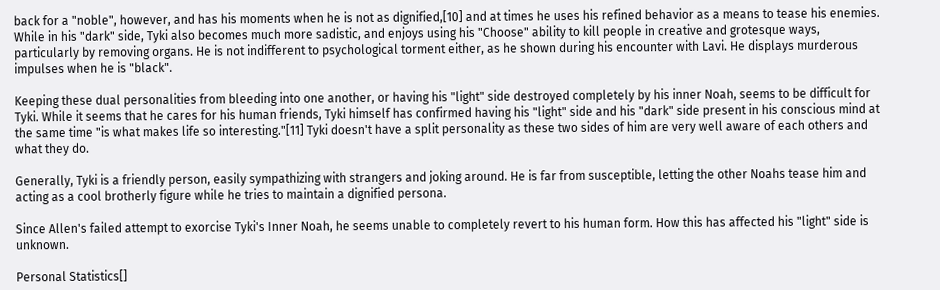back for a "noble", however, and has his moments when he is not as dignified,[10] and at times he uses his refined behavior as a means to tease his enemies. While in his "dark" side, Tyki also becomes much more sadistic, and enjoys using his "Choose" ability to kill people in creative and grotesque ways, particularly by removing organs. He is not indifferent to psychological torment either, as he shown during his encounter with Lavi. He displays murderous impulses when he is "black".

Keeping these dual personalities from bleeding into one another, or having his "light" side destroyed completely by his inner Noah, seems to be difficult for Tyki. While it seems that he cares for his human friends, Tyki himself has confirmed having his "light" side and his "dark" side present in his conscious mind at the same time "is what makes life so interesting."[11] Tyki doesn't have a split personality as these two sides of him are very well aware of each others and what they do.

Generally, Tyki is a friendly person, easily sympathizing with strangers and joking around. He is far from susceptible, letting the other Noahs tease him and acting as a cool brotherly figure while he tries to maintain a dignified persona.

Since Allen's failed attempt to exorcise Tyki's Inner Noah, he seems unable to completely revert to his human form. How this has affected his "light" side is unknown.

Personal Statistics[]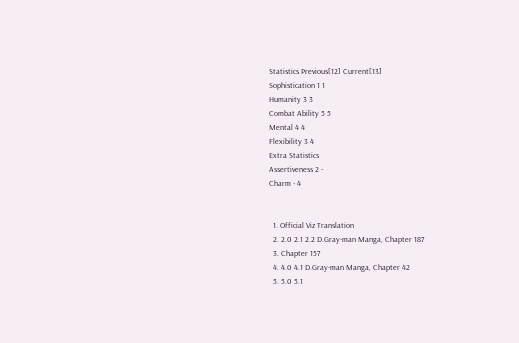Statistics Previous[12] Current[13]
Sophistication 1 1
Humanity 3 3
Combat Ability 5 5
Mental 4 4
Flexibility 3 4
Extra Statistics
Assertiveness 2 -
Charm - 4


  1. Official Viz Translation
  2. 2.0 2.1 2.2 D.Gray-man Manga, Chapter 187
  3. Chapter 157
  4. 4.0 4.1 D.Gray-man Manga, Chapter 42
  5. 5.0 5.1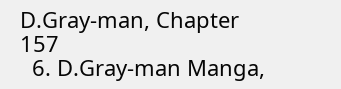D.Gray-man, Chapter 157
  6. D.Gray-man Manga,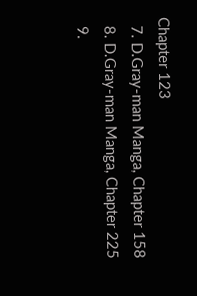Chapter 123
  7. D.Gray-man Manga, Chapter 158
  8. D.Gray-man Manga, Chapter 225
  9.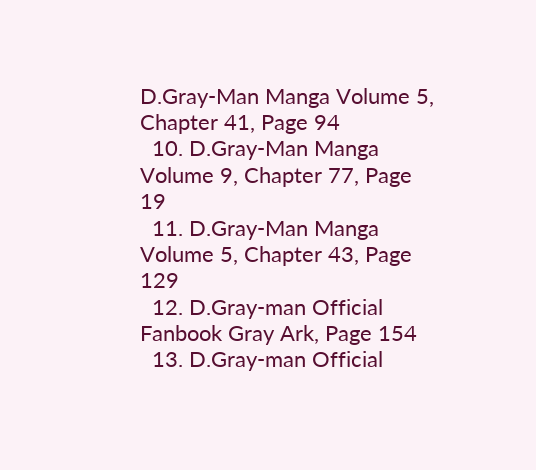D.Gray-Man Manga Volume 5, Chapter 41, Page 94
  10. D.Gray-Man Manga Volume 9, Chapter 77, Page 19
  11. D.Gray-Man Manga Volume 5, Chapter 43, Page 129
  12. D.Gray-man Official Fanbook Gray Ark, Page 154
  13. D.Gray-man Official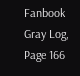Fanbook Gray Log, Page 166